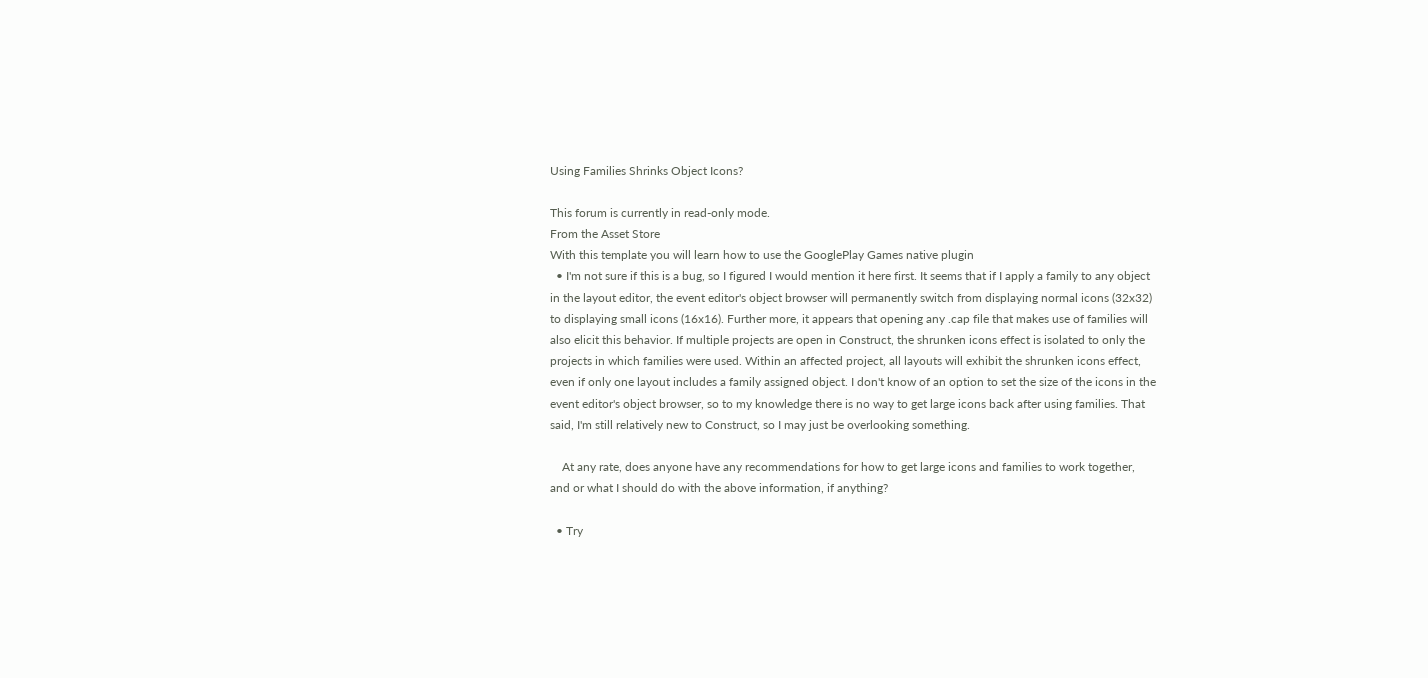Using Families Shrinks Object Icons?

This forum is currently in read-only mode.
From the Asset Store
With this template you will learn how to use the GooglePlay Games native plugin
  • I'm not sure if this is a bug, so I figured I would mention it here first. It seems that if I apply a family to any object in the layout editor, the event editor's object browser will permanently switch from displaying normal icons (32x32) to displaying small icons (16x16). Further more, it appears that opening any .cap file that makes use of families will also elicit this behavior. If multiple projects are open in Construct, the shrunken icons effect is isolated to only the projects in which families were used. Within an affected project, all layouts will exhibit the shrunken icons effect, even if only one layout includes a family assigned object. I don't know of an option to set the size of the icons in the event editor's object browser, so to my knowledge there is no way to get large icons back after using families. That said, I'm still relatively new to Construct, so I may just be overlooking something.

    At any rate, does anyone have any recommendations for how to get large icons and families to work together, and or what I should do with the above information, if anything?

  • Try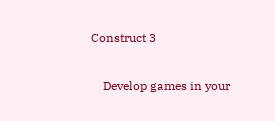Construct 3

    Develop games in your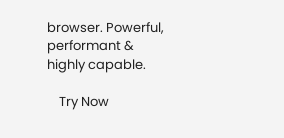browser. Powerful, performant & highly capable.

    Try Now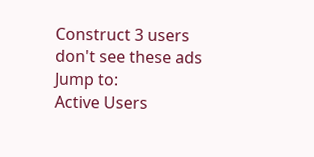Construct 3 users don't see these ads
Jump to:
Active Users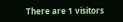There are 1 visitors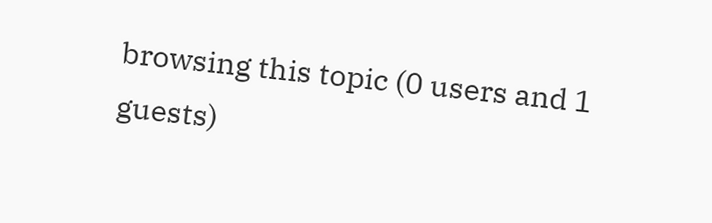browsing this topic (0 users and 1 guests)